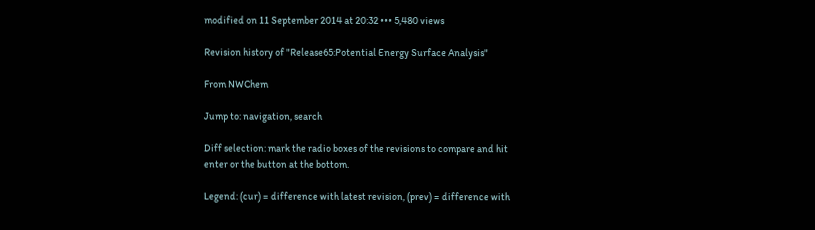modified on 11 September 2014 at 20:32 ••• 5,480 views

Revision history of "Release65:Potential Energy Surface Analysis"

From NWChem

Jump to: navigation, search

Diff selection: mark the radio boxes of the revisions to compare and hit enter or the button at the bottom.

Legend: (cur) = difference with latest revision, (prev) = difference with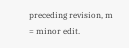preceding revision, m = minor edit.